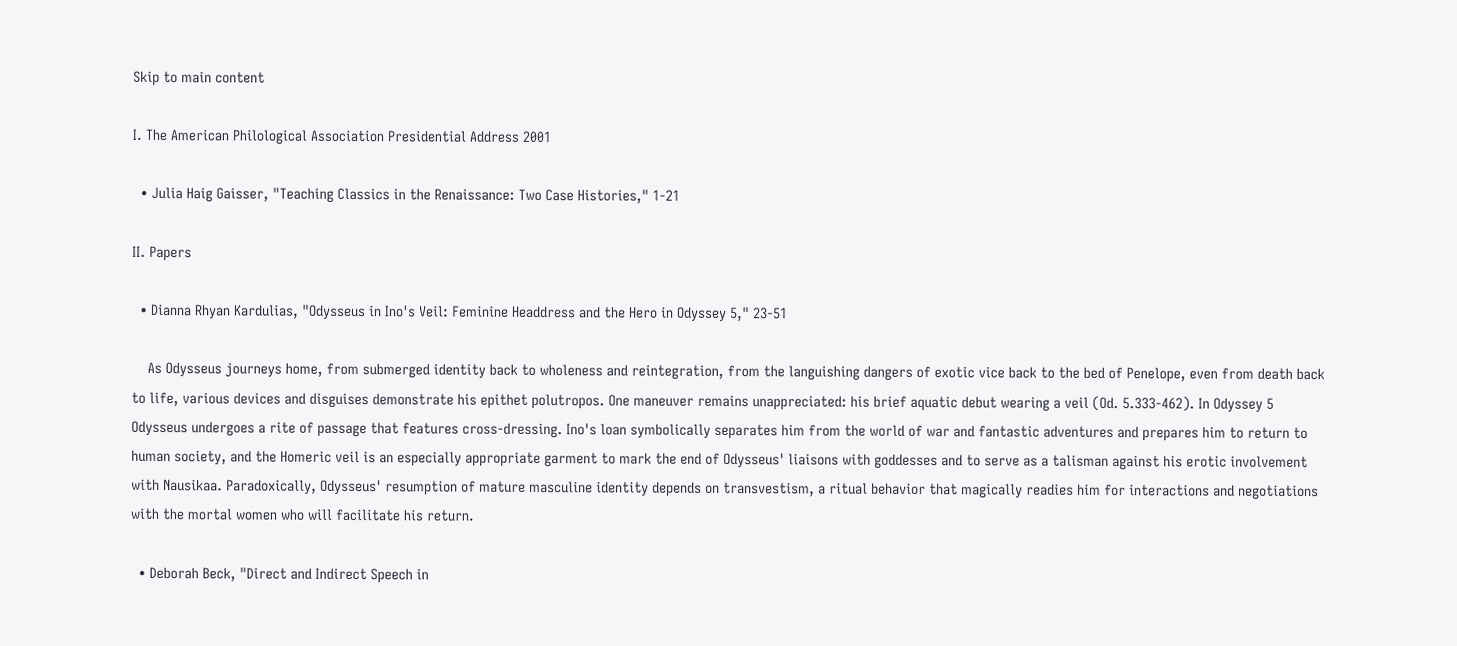Skip to main content

I. The American Philological Association Presidential Address 2001

  • Julia Haig Gaisser, "Teaching Classics in the Renaissance: Two Case Histories," 1-21

II. Papers

  • Dianna Rhyan Kardulias, "Odysseus in Ino's Veil: Feminine Headdress and the Hero in Odyssey 5," 23-51

    As Odysseus journeys home, from submerged identity back to wholeness and reintegration, from the languishing dangers of exotic vice back to the bed of Penelope, even from death back to life, various devices and disguises demonstrate his epithet polutropos. One maneuver remains unappreciated: his brief aquatic debut wearing a veil (Od. 5.333-462). In Odyssey 5 Odysseus undergoes a rite of passage that features cross-dressing. Ino's loan symbolically separates him from the world of war and fantastic adventures and prepares him to return to human society, and the Homeric veil is an especially appropriate garment to mark the end of Odysseus' liaisons with goddesses and to serve as a talisman against his erotic involvement with Nausikaa. Paradoxically, Odysseus' resumption of mature masculine identity depends on transvestism, a ritual behavior that magically readies him for interactions and negotiations with the mortal women who will facilitate his return.

  • Deborah Beck, "Direct and Indirect Speech in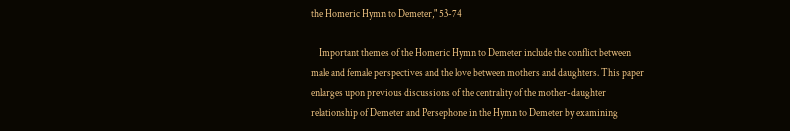the Homeric Hymn to Demeter," 53-74

    Important themes of the Homeric Hymn to Demeter include the conflict between male and female perspectives and the love between mothers and daughters. This paper enlarges upon previous discussions of the centrality of the mother-daughter relationship of Demeter and Persephone in the Hymn to Demeter by examining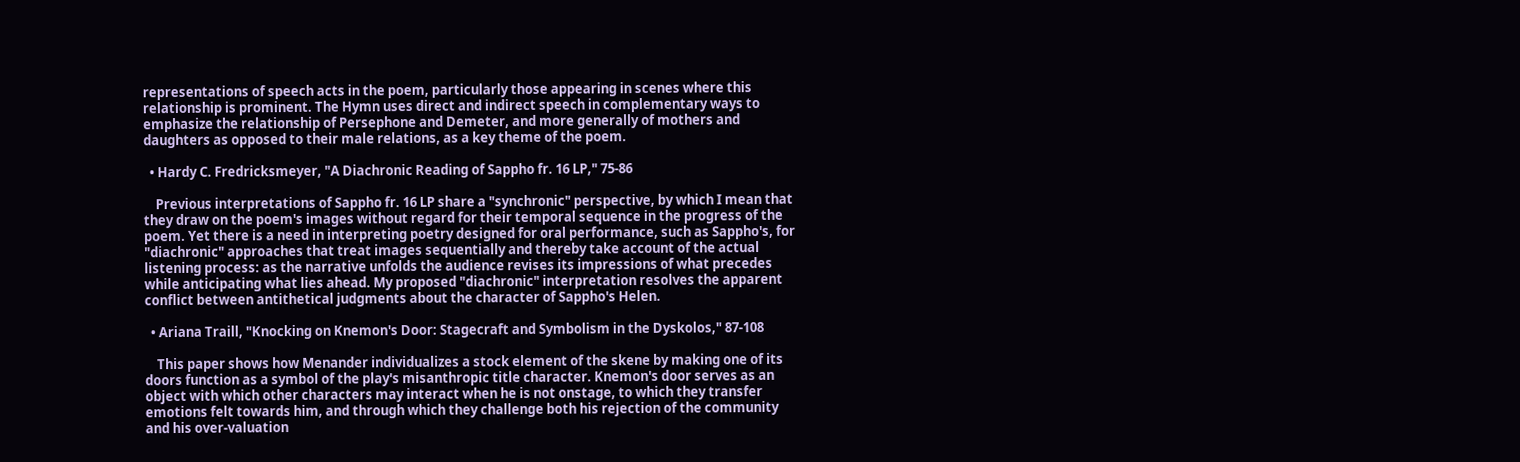representations of speech acts in the poem, particularly those appearing in scenes where this relationship is prominent. The Hymn uses direct and indirect speech in complementary ways to emphasize the relationship of Persephone and Demeter, and more generally of mothers and daughters as opposed to their male relations, as a key theme of the poem.

  • Hardy C. Fredricksmeyer, "A Diachronic Reading of Sappho fr. 16 LP," 75-86

    Previous interpretations of Sappho fr. 16 LP share a "synchronic" perspective, by which I mean that they draw on the poem's images without regard for their temporal sequence in the progress of the poem. Yet there is a need in interpreting poetry designed for oral performance, such as Sappho's, for "diachronic" approaches that treat images sequentially and thereby take account of the actual listening process: as the narrative unfolds the audience revises its impressions of what precedes while anticipating what lies ahead. My proposed "diachronic" interpretation resolves the apparent conflict between antithetical judgments about the character of Sappho's Helen.

  • Ariana Traill, "Knocking on Knemon's Door: Stagecraft and Symbolism in the Dyskolos," 87-108

    This paper shows how Menander individualizes a stock element of the skene by making one of its doors function as a symbol of the play's misanthropic title character. Knemon's door serves as an object with which other characters may interact when he is not onstage, to which they transfer emotions felt towards him, and through which they challenge both his rejection of the community and his over-valuation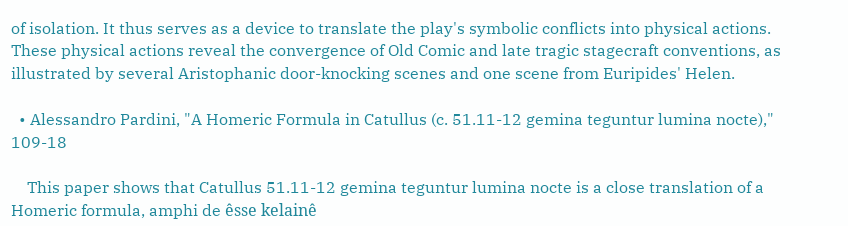of isolation. It thus serves as a device to translate the play's symbolic conflicts into physical actions. These physical actions reveal the convergence of Old Comic and late tragic stagecraft conventions, as illustrated by several Aristophanic door-knocking scenes and one scene from Euripides' Helen.

  • Alessandro Pardini, "A Homeric Formula in Catullus (c. 51.11-12 gemina teguntur lumina nocte)," 109-18

    This paper shows that Catullus 51.11-12 gemina teguntur lumina nocte is a close translation of a Homeric formula, amphi de êsse kelainê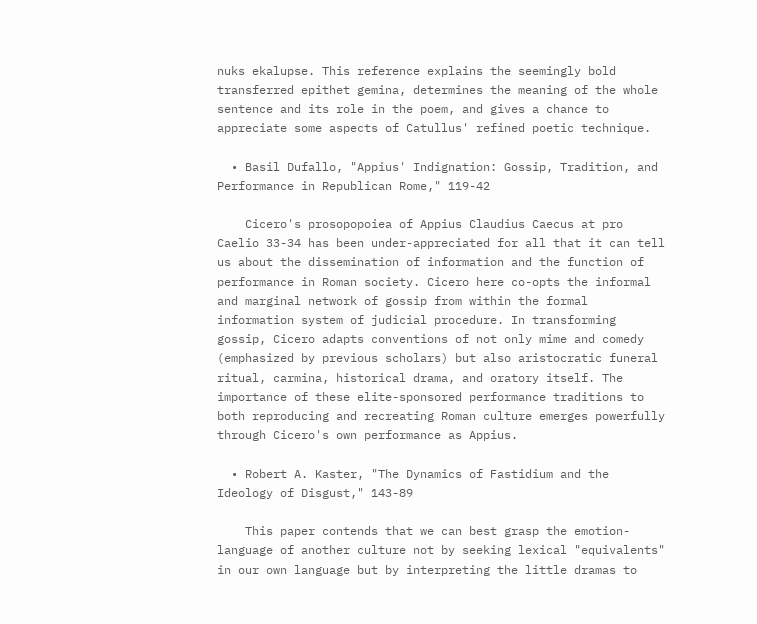nuks ekalupse. This reference explains the seemingly bold transferred epithet gemina, determines the meaning of the whole sentence and its role in the poem, and gives a chance to appreciate some aspects of Catullus' refined poetic technique.

  • Basil Dufallo, "Appius' Indignation: Gossip, Tradition, and Performance in Republican Rome," 119-42

    Cicero's prosopopoiea of Appius Claudius Caecus at pro Caelio 33-34 has been under-appreciated for all that it can tell us about the dissemination of information and the function of performance in Roman society. Cicero here co-opts the informal and marginal network of gossip from within the formal information system of judicial procedure. In transforming gossip, Cicero adapts conventions of not only mime and comedy (emphasized by previous scholars) but also aristocratic funeral ritual, carmina, historical drama, and oratory itself. The importance of these elite-sponsored performance traditions to both reproducing and recreating Roman culture emerges powerfully through Cicero's own performance as Appius.

  • Robert A. Kaster, "The Dynamics of Fastidium and the Ideology of Disgust," 143-89

    This paper contends that we can best grasp the emotion-language of another culture not by seeking lexical "equivalents" in our own language but by interpreting the little dramas to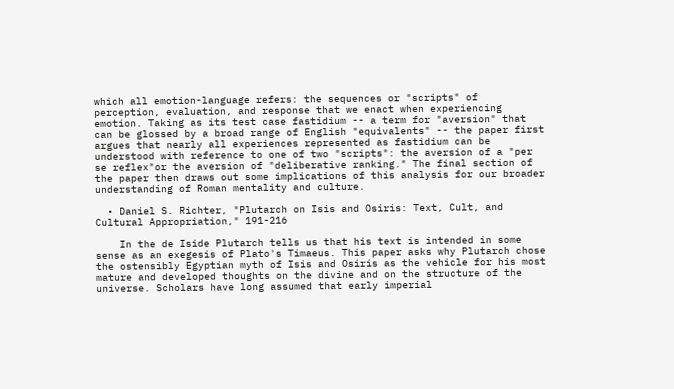which all emotion-language refers: the sequences or "scripts" of perception, evaluation, and response that we enact when experiencing emotion. Taking as its test case fastidium -- a term for "aversion" that can be glossed by a broad range of English "equivalents" -- the paper first argues that nearly all experiences represented as fastidium can be understood with reference to one of two "scripts": the aversion of a "per se reflex"or the aversion of "deliberative ranking." The final section of the paper then draws out some implications of this analysis for our broader understanding of Roman mentality and culture.

  • Daniel S. Richter, "Plutarch on Isis and Osiris: Text, Cult, and Cultural Appropriation," 191-216

    In the de Iside Plutarch tells us that his text is intended in some sense as an exegesis of Plato's Timaeus. This paper asks why Plutarch chose the ostensibly Egyptian myth of Isis and Osiris as the vehicle for his most mature and developed thoughts on the divine and on the structure of the universe. Scholars have long assumed that early imperial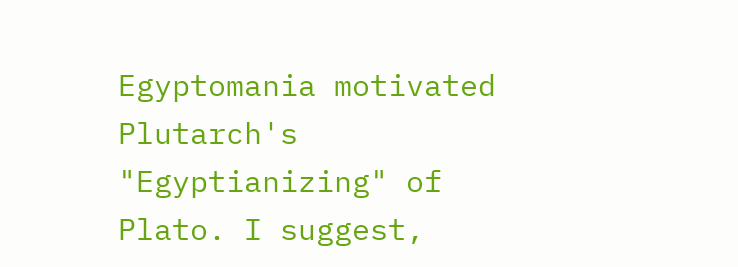Egyptomania motivated Plutarch's "Egyptianizing" of Plato. I suggest,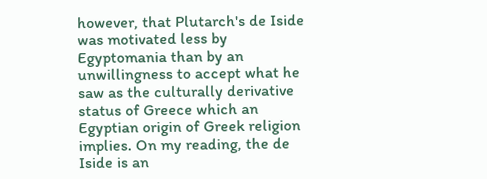however, that Plutarch's de Iside was motivated less by Egyptomania than by an unwillingness to accept what he saw as the culturally derivative status of Greece which an Egyptian origin of Greek religion implies. On my reading, the de Iside is an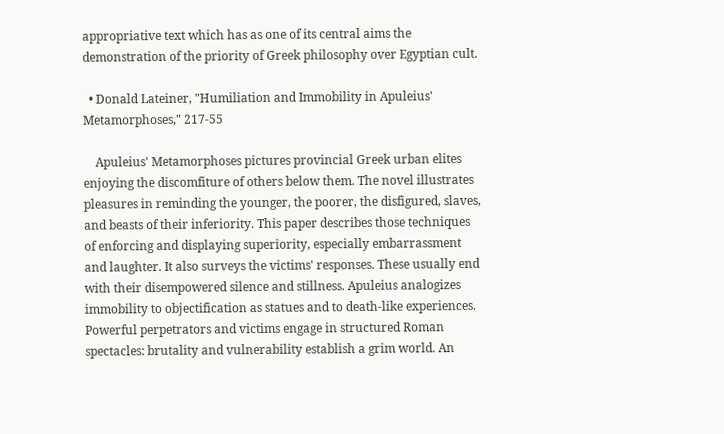appropriative text which has as one of its central aims the demonstration of the priority of Greek philosophy over Egyptian cult.

  • Donald Lateiner, "Humiliation and Immobility in Apuleius' Metamorphoses," 217-55

    Apuleius' Metamorphoses pictures provincial Greek urban elites enjoying the discomfiture of others below them. The novel illustrates pleasures in reminding the younger, the poorer, the disfigured, slaves, and beasts of their inferiority. This paper describes those techniques of enforcing and displaying superiority, especially embarrassment and laughter. It also surveys the victims' responses. These usually end with their disempowered silence and stillness. Apuleius analogizes immobility to objectification as statues and to death-like experiences. Powerful perpetrators and victims engage in structured Roman spectacles: brutality and vulnerability establish a grim world. An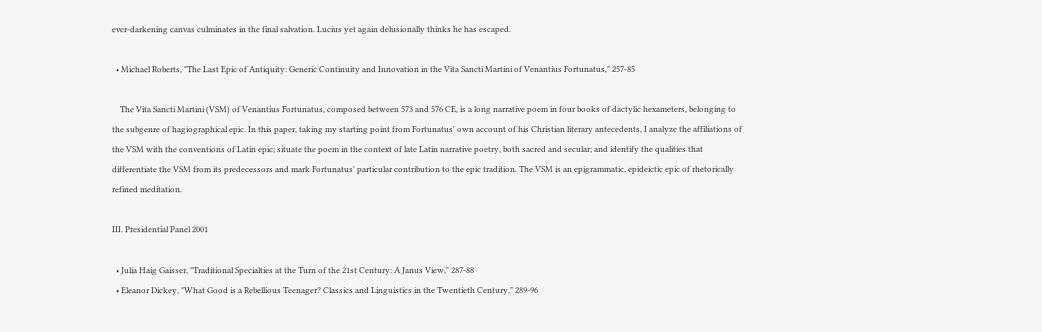ever-darkening canvas culminates in the final salvation. Lucius yet again delusionally thinks he has escaped.

  • Michael Roberts, "The Last Epic of Antiquity: Generic Continuity and Innovation in the Vita Sancti Martini of Venantius Fortunatus," 257-85

    The Vita Sancti Martini (VSM) of Venantius Fortunatus, composed between 573 and 576 CE, is a long narrative poem in four books of dactylic hexameters, belonging to the subgenre of hagiographical epic. In this paper, taking my starting point from Fortunatus' own account of his Christian literary antecedents, I analyze the affiliations of the VSM with the conventions of Latin epic; situate the poem in the context of late Latin narrative poetry, both sacred and secular; and identify the qualities that differentiate the VSM from its predecessors and mark Fortunatus' particular contribution to the epic tradition. The VSM is an epigrammatic, epideictic epic of rhetorically refined meditation.

III. Presidential Panel 2001

  • Julia Haig Gaisser, "Traditional Specialties at the Turn of the 21st Century: A Janus View," 287-88
  • Eleanor Dickey, "What Good is a Rebellious Teenager? Classics and Linguistics in the Twentieth Century," 289-96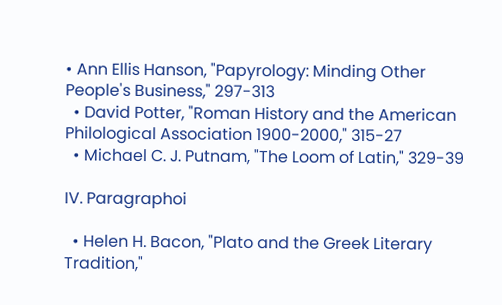• Ann Ellis Hanson, "Papyrology: Minding Other People's Business," 297-313
  • David Potter, "Roman History and the American Philological Association 1900-2000," 315-27
  • Michael C. J. Putnam, "The Loom of Latin," 329-39

IV. Paragraphoi

  • Helen H. Bacon, "Plato and the Greek Literary Tradition,"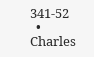341-52
  • Charles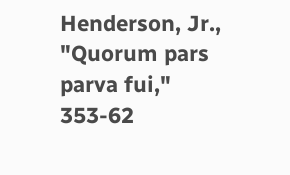Henderson, Jr., "Quorum pars parva fui," 353-62